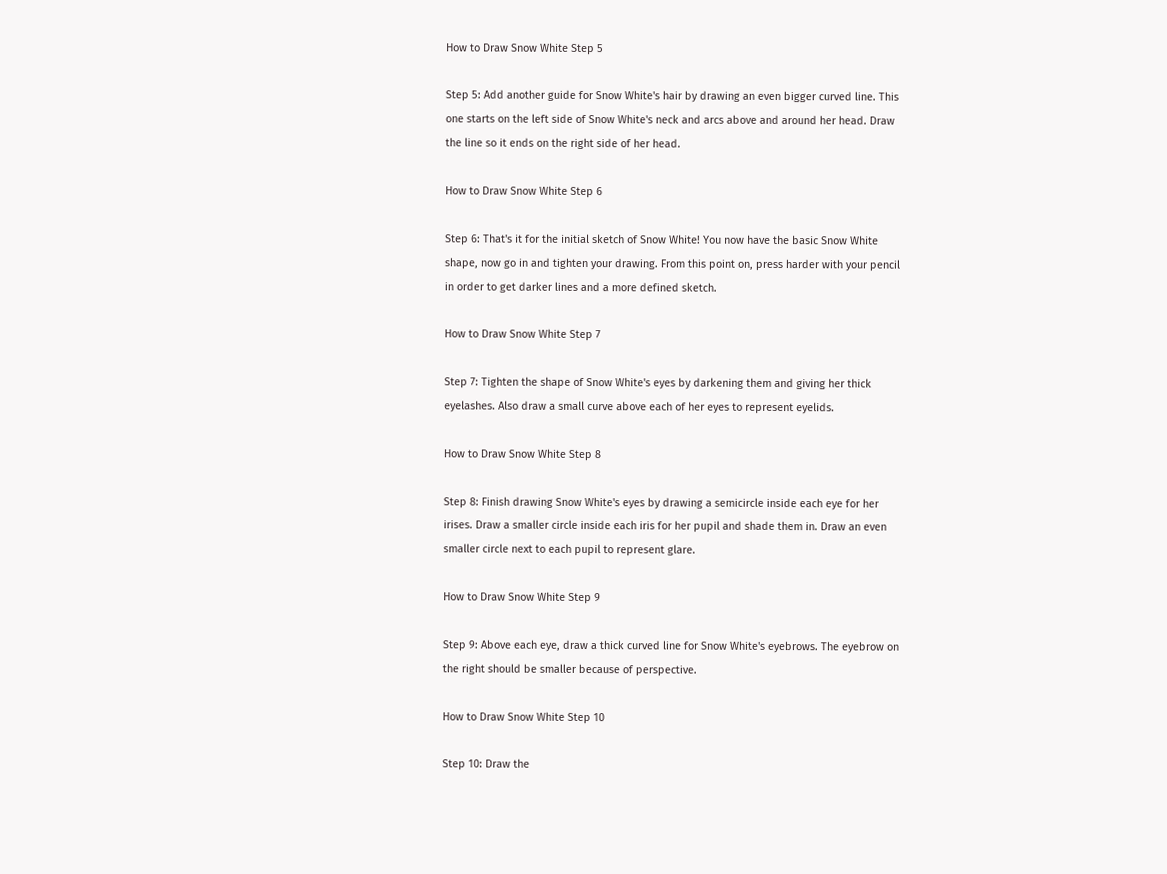How to Draw Snow White Step 5

Step 5: Add another guide for Snow White's hair by drawing an even bigger curved line. This one starts on the left side of Snow White's neck and arcs above and around her head. Draw the line so it ends on the right side of her head.

How to Draw Snow White Step 6

Step 6: That's it for the initial sketch of Snow White! You now have the basic Snow White shape, now go in and tighten your drawing. From this point on, press harder with your pencil in order to get darker lines and a more defined sketch.

How to Draw Snow White Step 7

Step 7: Tighten the shape of Snow White's eyes by darkening them and giving her thick eyelashes. Also draw a small curve above each of her eyes to represent eyelids.

How to Draw Snow White Step 8

Step 8: Finish drawing Snow White's eyes by drawing a semicircle inside each eye for her irises. Draw a smaller circle inside each iris for her pupil and shade them in. Draw an even smaller circle next to each pupil to represent glare.

How to Draw Snow White Step 9

Step 9: Above each eye, draw a thick curved line for Snow White's eyebrows. The eyebrow on the right should be smaller because of perspective.

How to Draw Snow White Step 10

Step 10: Draw the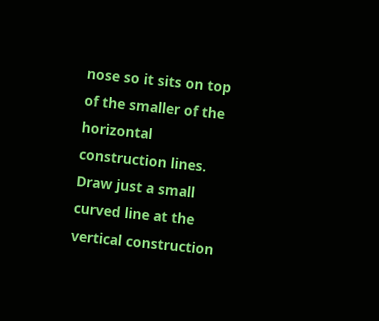nose so it sits on top of the smaller of the horizontal construction lines. Draw just a small curved line at the vertical construction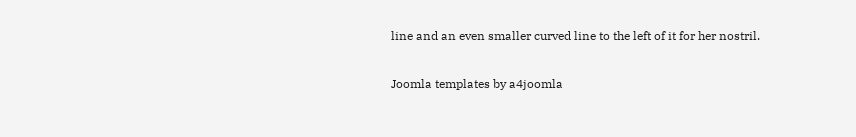line and an even smaller curved line to the left of it for her nostril.

Joomla templates by a4joomla